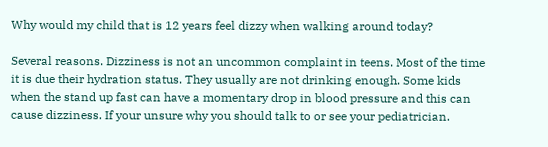Why would my child that is 12 years feel dizzy when walking around today?

Several reasons. Dizziness is not an uncommon complaint in teens. Most of the time it is due their hydration status. They usually are not drinking enough. Some kids when the stand up fast can have a momentary drop in blood pressure and this can cause dizziness. If your unsure why you should talk to or see your pediatrician.